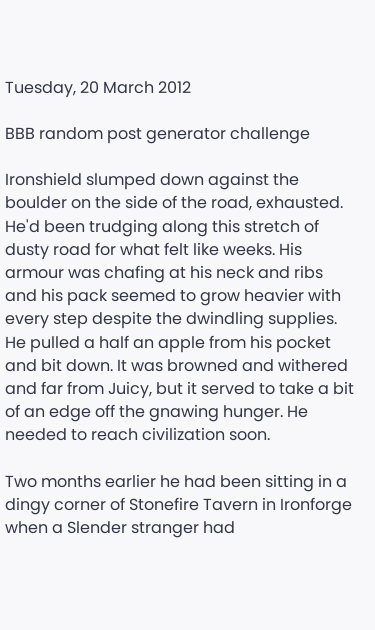Tuesday, 20 March 2012

BBB random post generator challenge

Ironshield slumped down against the boulder on the side of the road, exhausted. He'd been trudging along this stretch of dusty road for what felt like weeks. His armour was chafing at his neck and ribs and his pack seemed to grow heavier with every step despite the dwindling supplies. He pulled a half an apple from his pocket and bit down. It was browned and withered and far from Juicy, but it served to take a bit of an edge off the gnawing hunger. He needed to reach civilization soon.

Two months earlier he had been sitting in a dingy corner of Stonefire Tavern in Ironforge when a Slender stranger had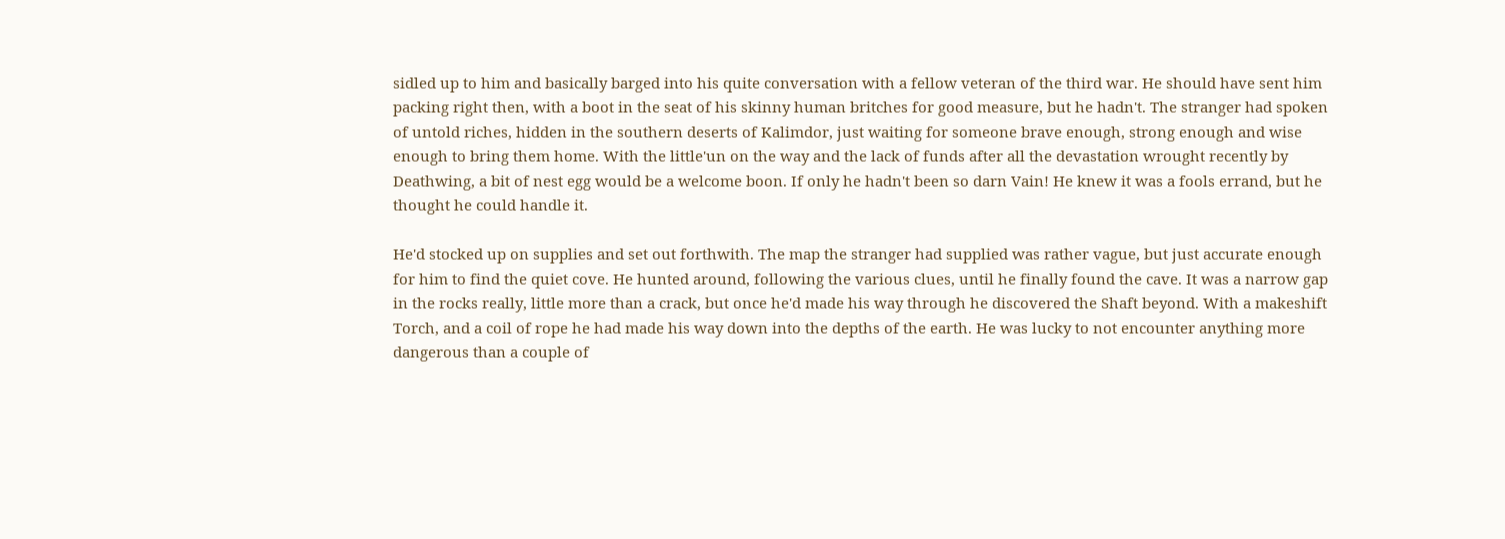sidled up to him and basically barged into his quite conversation with a fellow veteran of the third war. He should have sent him packing right then, with a boot in the seat of his skinny human britches for good measure, but he hadn't. The stranger had spoken of untold riches, hidden in the southern deserts of Kalimdor, just waiting for someone brave enough, strong enough and wise enough to bring them home. With the little'un on the way and the lack of funds after all the devastation wrought recently by Deathwing, a bit of nest egg would be a welcome boon. If only he hadn't been so darn Vain! He knew it was a fools errand, but he thought he could handle it.

He'd stocked up on supplies and set out forthwith. The map the stranger had supplied was rather vague, but just accurate enough for him to find the quiet cove. He hunted around, following the various clues, until he finally found the cave. It was a narrow gap in the rocks really, little more than a crack, but once he'd made his way through he discovered the Shaft beyond. With a makeshift Torch, and a coil of rope he had made his way down into the depths of the earth. He was lucky to not encounter anything more dangerous than a couple of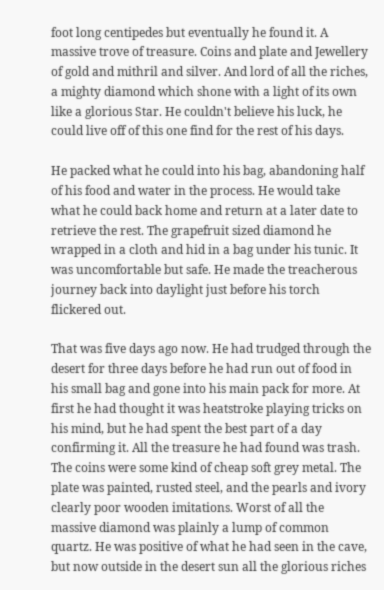foot long centipedes but eventually he found it. A massive trove of treasure. Coins and plate and Jewellery of gold and mithril and silver. And lord of all the riches, a mighty diamond which shone with a light of its own like a glorious Star. He couldn't believe his luck, he could live off of this one find for the rest of his days.

He packed what he could into his bag, abandoning half of his food and water in the process. He would take what he could back home and return at a later date to retrieve the rest. The grapefruit sized diamond he wrapped in a cloth and hid in a bag under his tunic. It was uncomfortable but safe. He made the treacherous journey back into daylight just before his torch flickered out.

That was five days ago now. He had trudged through the desert for three days before he had run out of food in his small bag and gone into his main pack for more. At first he had thought it was heatstroke playing tricks on his mind, but he had spent the best part of a day confirming it. All the treasure he had found was trash. The coins were some kind of cheap soft grey metal. The plate was painted, rusted steel, and the pearls and ivory clearly poor wooden imitations. Worst of all the massive diamond was plainly a lump of common quartz. He was positive of what he had seen in the cave, but now outside in the desert sun all the glorious riches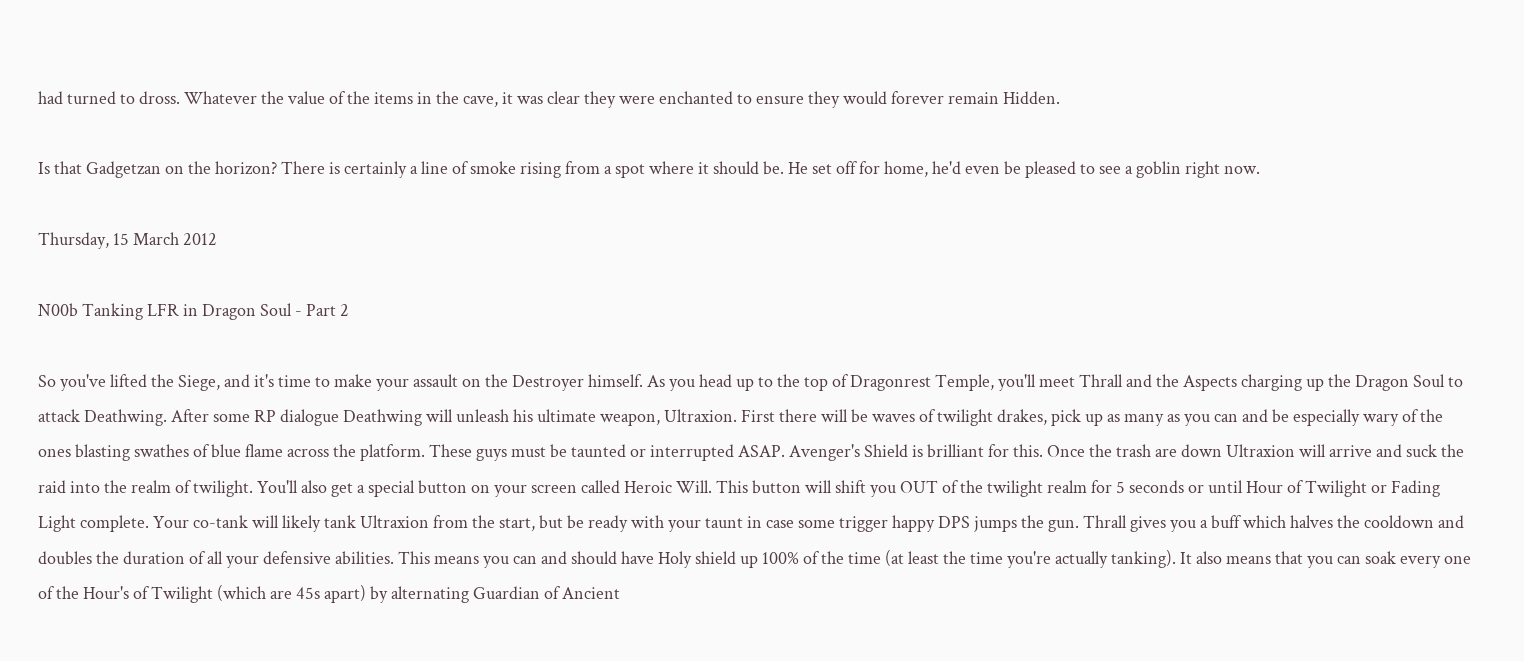had turned to dross. Whatever the value of the items in the cave, it was clear they were enchanted to ensure they would forever remain Hidden.

Is that Gadgetzan on the horizon? There is certainly a line of smoke rising from a spot where it should be. He set off for home, he'd even be pleased to see a goblin right now.

Thursday, 15 March 2012

N00b Tanking LFR in Dragon Soul - Part 2

So you've lifted the Siege, and it's time to make your assault on the Destroyer himself. As you head up to the top of Dragonrest Temple, you'll meet Thrall and the Aspects charging up the Dragon Soul to attack Deathwing. After some RP dialogue Deathwing will unleash his ultimate weapon, Ultraxion. First there will be waves of twilight drakes, pick up as many as you can and be especially wary of the ones blasting swathes of blue flame across the platform. These guys must be taunted or interrupted ASAP. Avenger's Shield is brilliant for this. Once the trash are down Ultraxion will arrive and suck the raid into the realm of twilight. You'll also get a special button on your screen called Heroic Will. This button will shift you OUT of the twilight realm for 5 seconds or until Hour of Twilight or Fading Light complete. Your co-tank will likely tank Ultraxion from the start, but be ready with your taunt in case some trigger happy DPS jumps the gun. Thrall gives you a buff which halves the cooldown and doubles the duration of all your defensive abilities. This means you can and should have Holy shield up 100% of the time (at least the time you're actually tanking). It also means that you can soak every one of the Hour's of Twilight (which are 45s apart) by alternating Guardian of Ancient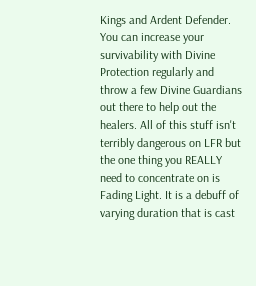Kings and Ardent Defender. You can increase your survivability with Divine Protection regularly and throw a few Divine Guardians out there to help out the healers. All of this stuff isn't terribly dangerous on LFR but the one thing you REALLY need to concentrate on is Fading Light. It is a debuff of varying duration that is cast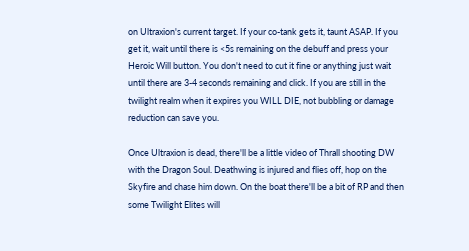on Ultraxion's current target. If your co-tank gets it, taunt ASAP. If you get it, wait until there is <5s remaining on the debuff and press your Heroic Will button. You don't need to cut it fine or anything just wait until there are 3-4 seconds remaining and click. If you are still in the twilight realm when it expires you WILL DIE, not bubbling or damage reduction can save you.

Once Ultraxion is dead, there'll be a little video of Thrall shooting DW with the Dragon Soul. Deathwing is injured and flies off, hop on the Skyfire and chase him down. On the boat there'll be a bit of RP and then some Twilight Elites will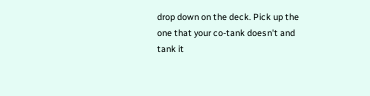drop down on the deck. Pick up the one that your co-tank doesn't and tank it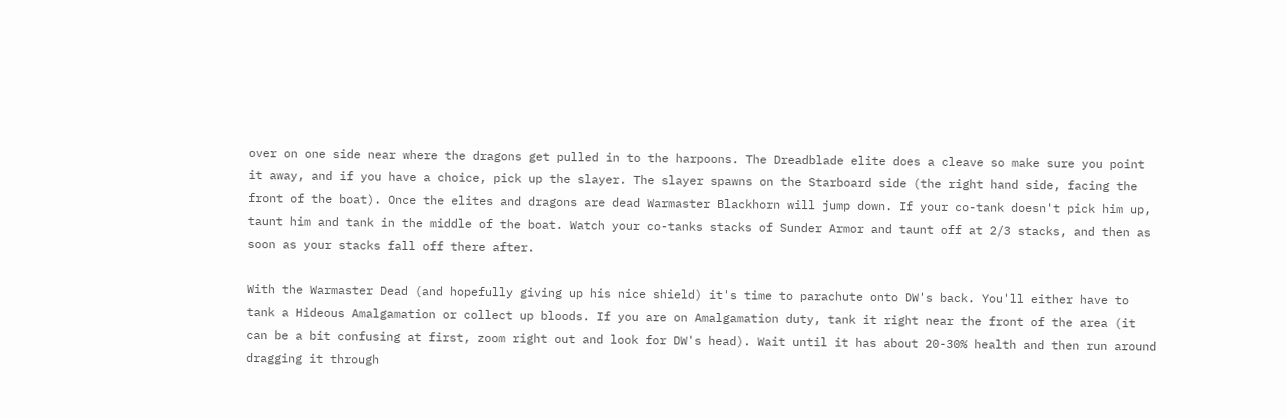over on one side near where the dragons get pulled in to the harpoons. The Dreadblade elite does a cleave so make sure you point it away, and if you have a choice, pick up the slayer. The slayer spawns on the Starboard side (the right hand side, facing the front of the boat). Once the elites and dragons are dead Warmaster Blackhorn will jump down. If your co-tank doesn't pick him up, taunt him and tank in the middle of the boat. Watch your co-tanks stacks of Sunder Armor and taunt off at 2/3 stacks, and then as soon as your stacks fall off there after.

With the Warmaster Dead (and hopefully giving up his nice shield) it's time to parachute onto DW's back. You'll either have to tank a Hideous Amalgamation or collect up bloods. If you are on Amalgamation duty, tank it right near the front of the area (it can be a bit confusing at first, zoom right out and look for DW's head). Wait until it has about 20-30% health and then run around dragging it through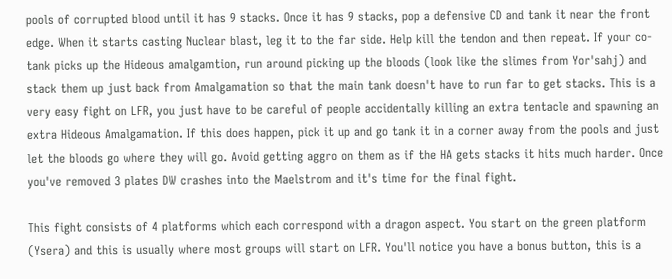pools of corrupted blood until it has 9 stacks. Once it has 9 stacks, pop a defensive CD and tank it near the front edge. When it starts casting Nuclear blast, leg it to the far side. Help kill the tendon and then repeat. If your co-tank picks up the Hideous amalgamtion, run around picking up the bloods (look like the slimes from Yor'sahj) and stack them up just back from Amalgamation so that the main tank doesn't have to run far to get stacks. This is a very easy fight on LFR, you just have to be careful of people accidentally killing an extra tentacle and spawning an extra Hideous Amalgamation. If this does happen, pick it up and go tank it in a corner away from the pools and just let the bloods go where they will go. Avoid getting aggro on them as if the HA gets stacks it hits much harder. Once you've removed 3 plates DW crashes into the Maelstrom and it's time for the final fight.

This fight consists of 4 platforms which each correspond with a dragon aspect. You start on the green platform (Ysera) and this is usually where most groups will start on LFR. You'll notice you have a bonus button, this is a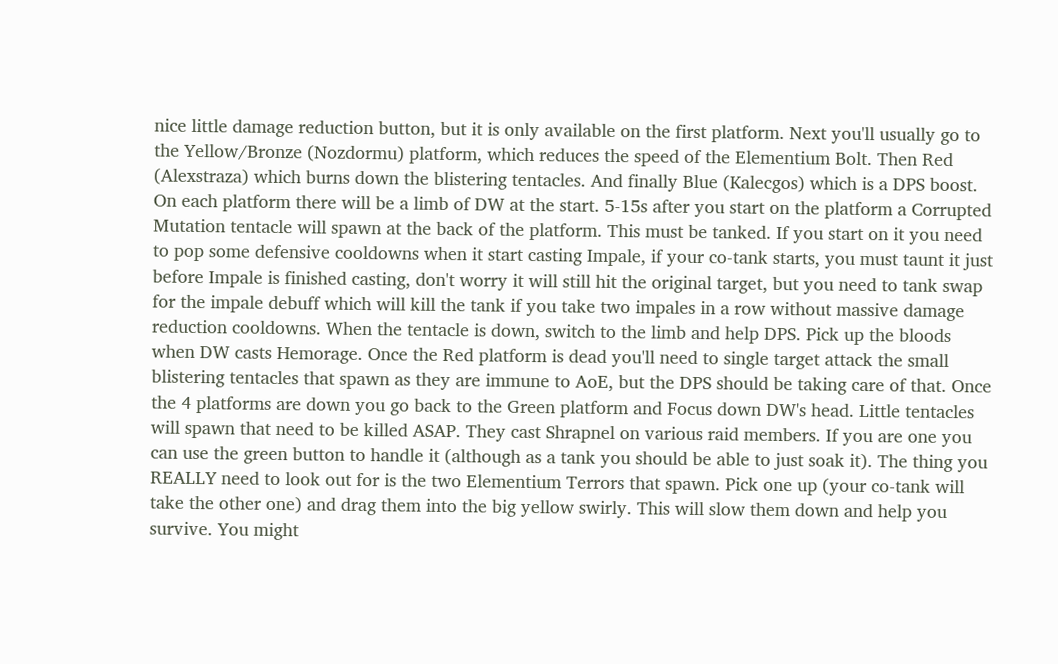nice little damage reduction button, but it is only available on the first platform. Next you'll usually go to the Yellow/Bronze (Nozdormu) platform, which reduces the speed of the Elementium Bolt. Then Red (Alexstraza) which burns down the blistering tentacles. And finally Blue (Kalecgos) which is a DPS boost. On each platform there will be a limb of DW at the start. 5-15s after you start on the platform a Corrupted Mutation tentacle will spawn at the back of the platform. This must be tanked. If you start on it you need to pop some defensive cooldowns when it start casting Impale, if your co-tank starts, you must taunt it just before Impale is finished casting, don't worry it will still hit the original target, but you need to tank swap for the impale debuff which will kill the tank if you take two impales in a row without massive damage reduction cooldowns. When the tentacle is down, switch to the limb and help DPS. Pick up the bloods when DW casts Hemorage. Once the Red platform is dead you'll need to single target attack the small blistering tentacles that spawn as they are immune to AoE, but the DPS should be taking care of that. Once the 4 platforms are down you go back to the Green platform and Focus down DW's head. Little tentacles will spawn that need to be killed ASAP. They cast Shrapnel on various raid members. If you are one you can use the green button to handle it (although as a tank you should be able to just soak it). The thing you REALLY need to look out for is the two Elementium Terrors that spawn. Pick one up (your co-tank will take the other one) and drag them into the big yellow swirly. This will slow them down and help you survive. You might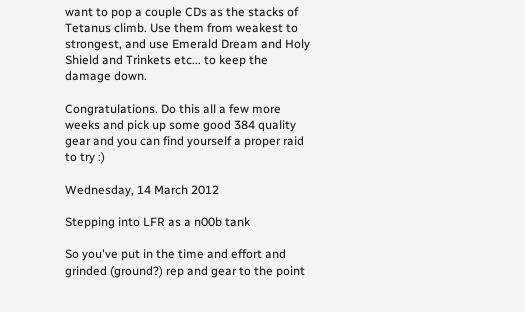want to pop a couple CDs as the stacks of Tetanus climb. Use them from weakest to strongest, and use Emerald Dream and Holy Shield and Trinkets etc... to keep the damage down.

Congratulations. Do this all a few more weeks and pick up some good 384 quality gear and you can find yourself a proper raid to try :)

Wednesday, 14 March 2012

Stepping into LFR as a n00b tank

So you've put in the time and effort and grinded (ground?) rep and gear to the point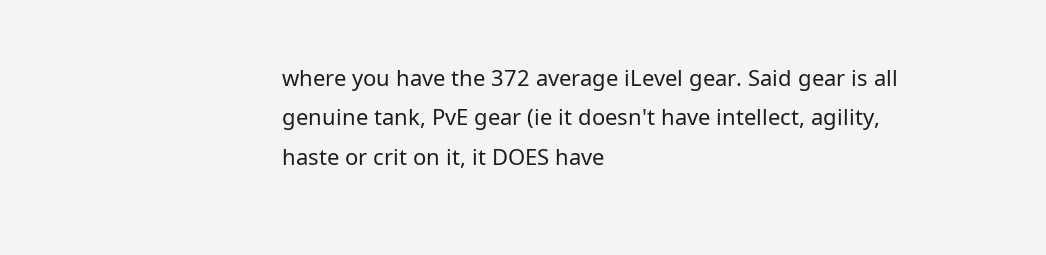where you have the 372 average iLevel gear. Said gear is all genuine tank, PvE gear (ie it doesn't have intellect, agility, haste or crit on it, it DOES have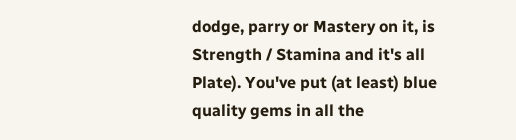dodge, parry or Mastery on it, is Strength / Stamina and it's all Plate). You've put (at least) blue quality gems in all the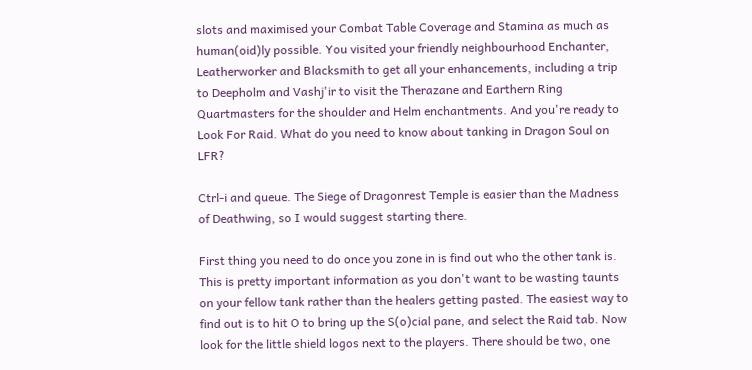slots and maximised your Combat Table Coverage and Stamina as much as human(oid)ly possible. You visited your friendly neighbourhood Enchanter, Leatherworker and Blacksmith to get all your enhancements, including a trip to Deepholm and Vashj'ir to visit the Therazane and Earthern Ring Quartmasters for the shoulder and Helm enchantments. And you're ready to Look For Raid. What do you need to know about tanking in Dragon Soul on LFR?

Ctrl-i and queue. The Siege of Dragonrest Temple is easier than the Madness of Deathwing, so I would suggest starting there.

First thing you need to do once you zone in is find out who the other tank is. This is pretty important information as you don't want to be wasting taunts on your fellow tank rather than the healers getting pasted. The easiest way to find out is to hit O to bring up the S(o)cial pane, and select the Raid tab. Now look for the little shield logos next to the players. There should be two, one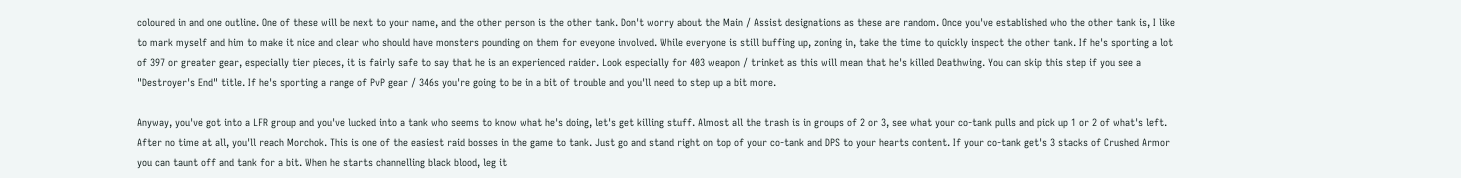coloured in and one outline. One of these will be next to your name, and the other person is the other tank. Don't worry about the Main / Assist designations as these are random. Once you've established who the other tank is, I like to mark myself and him to make it nice and clear who should have monsters pounding on them for eveyone involved. While everyone is still buffing up, zoning in, take the time to quickly inspect the other tank. If he's sporting a lot of 397 or greater gear, especially tier pieces, it is fairly safe to say that he is an experienced raider. Look especially for 403 weapon / trinket as this will mean that he's killed Deathwing. You can skip this step if you see a "Destroyer's End" title. If he's sporting a range of PvP gear / 346s you're going to be in a bit of trouble and you'll need to step up a bit more.

Anyway, you've got into a LFR group and you've lucked into a tank who seems to know what he's doing, let's get killing stuff. Almost all the trash is in groups of 2 or 3, see what your co-tank pulls and pick up 1 or 2 of what's left. After no time at all, you'll reach Morchok. This is one of the easiest raid bosses in the game to tank. Just go and stand right on top of your co-tank and DPS to your hearts content. If your co-tank get's 3 stacks of Crushed Armor you can taunt off and tank for a bit. When he starts channelling black blood, leg it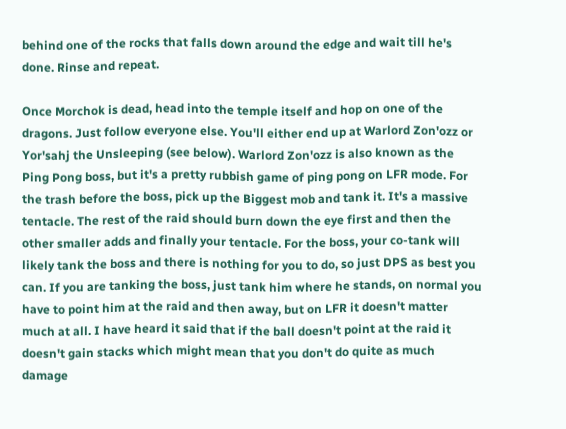behind one of the rocks that falls down around the edge and wait till he's done. Rinse and repeat.

Once Morchok is dead, head into the temple itself and hop on one of the dragons. Just follow everyone else. You'll either end up at Warlord Zon'ozz or Yor'sahj the Unsleeping (see below). Warlord Zon'ozz is also known as the Ping Pong boss, but it's a pretty rubbish game of ping pong on LFR mode. For the trash before the boss, pick up the Biggest mob and tank it. It's a massive tentacle. The rest of the raid should burn down the eye first and then the other smaller adds and finally your tentacle. For the boss, your co-tank will likely tank the boss and there is nothing for you to do, so just DPS as best you can. If you are tanking the boss, just tank him where he stands, on normal you have to point him at the raid and then away, but on LFR it doesn't matter much at all. I have heard it said that if the ball doesn't point at the raid it doesn't gain stacks which might mean that you don't do quite as much damage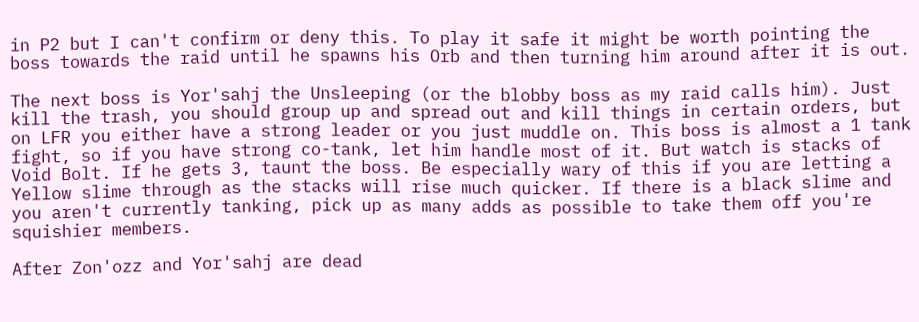in P2 but I can't confirm or deny this. To play it safe it might be worth pointing the boss towards the raid until he spawns his Orb and then turning him around after it is out.

The next boss is Yor'sahj the Unsleeping (or the blobby boss as my raid calls him). Just kill the trash, you should group up and spread out and kill things in certain orders, but on LFR you either have a strong leader or you just muddle on. This boss is almost a 1 tank fight, so if you have strong co-tank, let him handle most of it. But watch is stacks of Void Bolt. If he gets 3, taunt the boss. Be especially wary of this if you are letting a Yellow slime through as the stacks will rise much quicker. If there is a black slime and you aren't currently tanking, pick up as many adds as possible to take them off you're squishier members.

After Zon'ozz and Yor'sahj are dead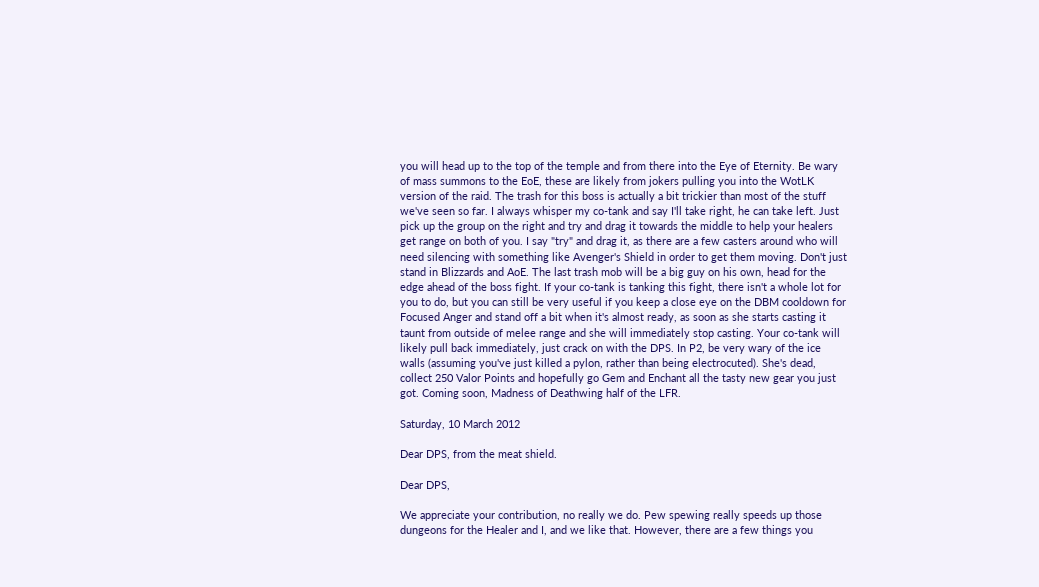you will head up to the top of the temple and from there into the Eye of Eternity. Be wary of mass summons to the EoE, these are likely from jokers pulling you into the WotLK version of the raid. The trash for this boss is actually a bit trickier than most of the stuff we've seen so far. I always whisper my co-tank and say I'll take right, he can take left. Just pick up the group on the right and try and drag it towards the middle to help your healers get range on both of you. I say "try" and drag it, as there are a few casters around who will need silencing with something like Avenger's Shield in order to get them moving. Don't just stand in Blizzards and AoE. The last trash mob will be a big guy on his own, head for the edge ahead of the boss fight. If your co-tank is tanking this fight, there isn't a whole lot for you to do, but you can still be very useful if you keep a close eye on the DBM cooldown for Focused Anger and stand off a bit when it's almost ready, as soon as she starts casting it taunt from outside of melee range and she will immediately stop casting. Your co-tank will likely pull back immediately, just crack on with the DPS. In P2, be very wary of the ice walls (assuming you've just killed a pylon, rather than being electrocuted). She's dead, collect 250 Valor Points and hopefully go Gem and Enchant all the tasty new gear you just got. Coming soon, Madness of Deathwing half of the LFR.

Saturday, 10 March 2012

Dear DPS, from the meat shield.

Dear DPS,

We appreciate your contribution, no really we do. Pew spewing really speeds up those dungeons for the Healer and I, and we like that. However, there are a few things you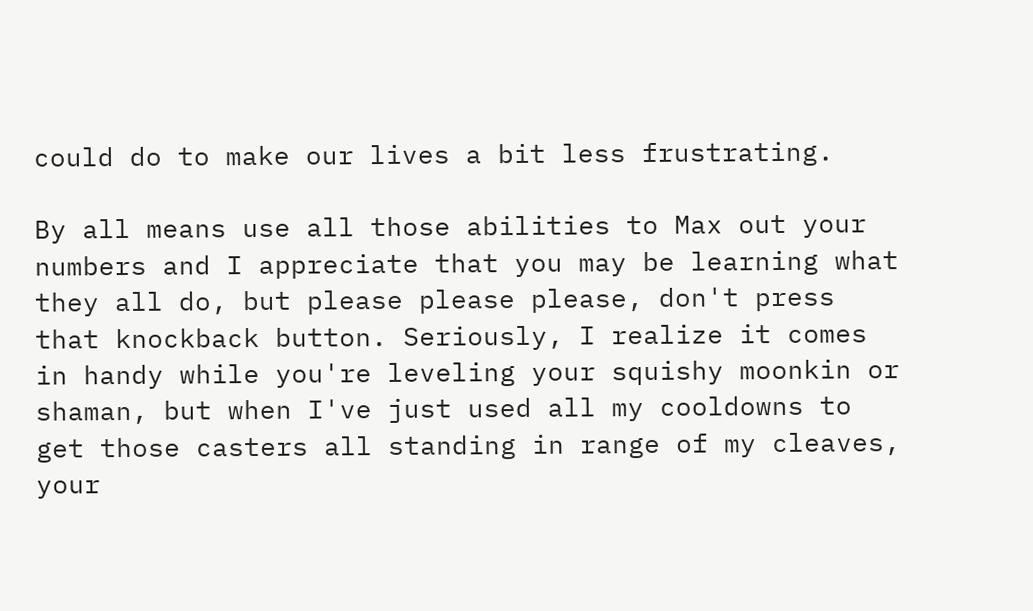could do to make our lives a bit less frustrating.

By all means use all those abilities to Max out your numbers and I appreciate that you may be learning what they all do, but please please please, don't press that knockback button. Seriously, I realize it comes in handy while you're leveling your squishy moonkin or shaman, but when I've just used all my cooldowns to get those casters all standing in range of my cleaves, your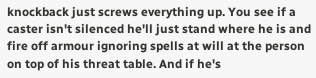knockback just screws everything up. You see if a caster isn't silenced he'll just stand where he is and fire off armour ignoring spells at will at the person on top of his threat table. And if he's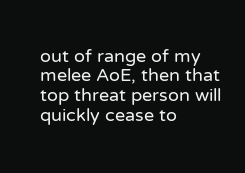out of range of my melee AoE, then that top threat person will quickly cease to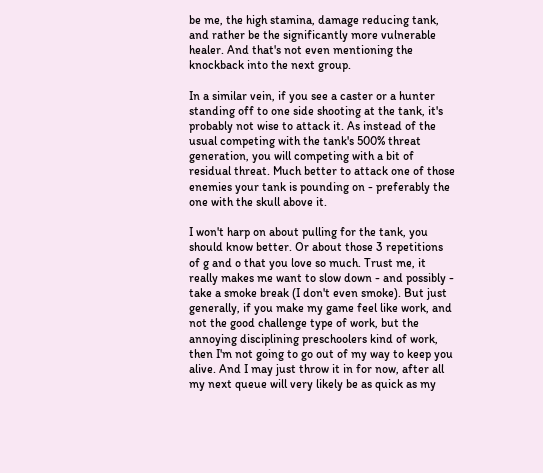be me, the high stamina, damage reducing tank, and rather be the significantly more vulnerable healer. And that's not even mentioning the knockback into the next group.

In a similar vein, if you see a caster or a hunter standing off to one side shooting at the tank, it's probably not wise to attack it. As instead of the usual competing with the tank's 500% threat generation, you will competing with a bit of residual threat. Much better to attack one of those enemies your tank is pounding on - preferably the one with the skull above it.

I won't harp on about pulling for the tank, you should know better. Or about those 3 repetitions of g and o that you love so much. Trust me, it really makes me want to slow down - and possibly - take a smoke break (I don't even smoke). But just generally, if you make my game feel like work, and not the good challenge type of work, but the annoying disciplining preschoolers kind of work, then I'm not going to go out of my way to keep you alive. And I may just throw it in for now, after all my next queue will very likely be as quick as my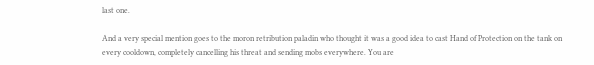last one.

And a very special mention goes to the moron retribution paladin who thought it was a good idea to cast Hand of Protection on the tank on every cooldown, completely cancelling his threat and sending mobs everywhere. You are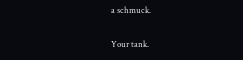a schmuck.

Your tank.